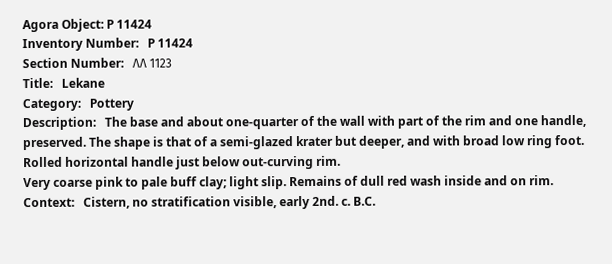Agora Object: P 11424
Inventory Number:   P 11424
Section Number:   ΛΛ 1123
Title:   Lekane
Category:   Pottery
Description:   The base and about one-quarter of the wall with part of the rim and one handle, preserved. The shape is that of a semi-glazed krater but deeper, and with broad low ring foot. Rolled horizontal handle just below out-curving rim.
Very coarse pink to pale buff clay; light slip. Remains of dull red wash inside and on rim.
Context:   Cistern, no stratification visible, early 2nd. c. B.C.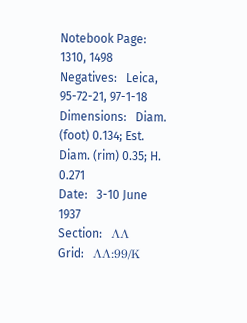Notebook Page:   1310, 1498
Negatives:   Leica, 95-72-21, 97-1-18
Dimensions:   Diam. (foot) 0.134; Est. Diam. (rim) 0.35; H. 0.271
Date:   3-10 June 1937
Section:   ΛΛ
Grid:   ΛΛ:99/Κ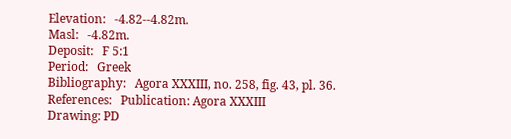Elevation:   -4.82--4.82m.
Masl:   -4.82m.
Deposit:   F 5:1
Period:   Greek
Bibliography:   Agora XXXIII, no. 258, fig. 43, pl. 36.
References:   Publication: Agora XXXIII
Drawing: PD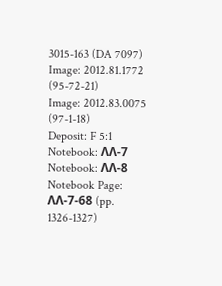3015-163 (DA 7097)
Image: 2012.81.1772 (95-72-21)
Image: 2012.83.0075 (97-1-18)
Deposit: F 5:1
Notebook: ΛΛ-7
Notebook: ΛΛ-8
Notebook Page: ΛΛ-7-68 (pp. 1326-1327)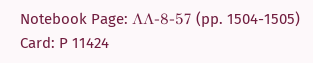Notebook Page: ΛΛ-8-57 (pp. 1504-1505)
Card: P 11424